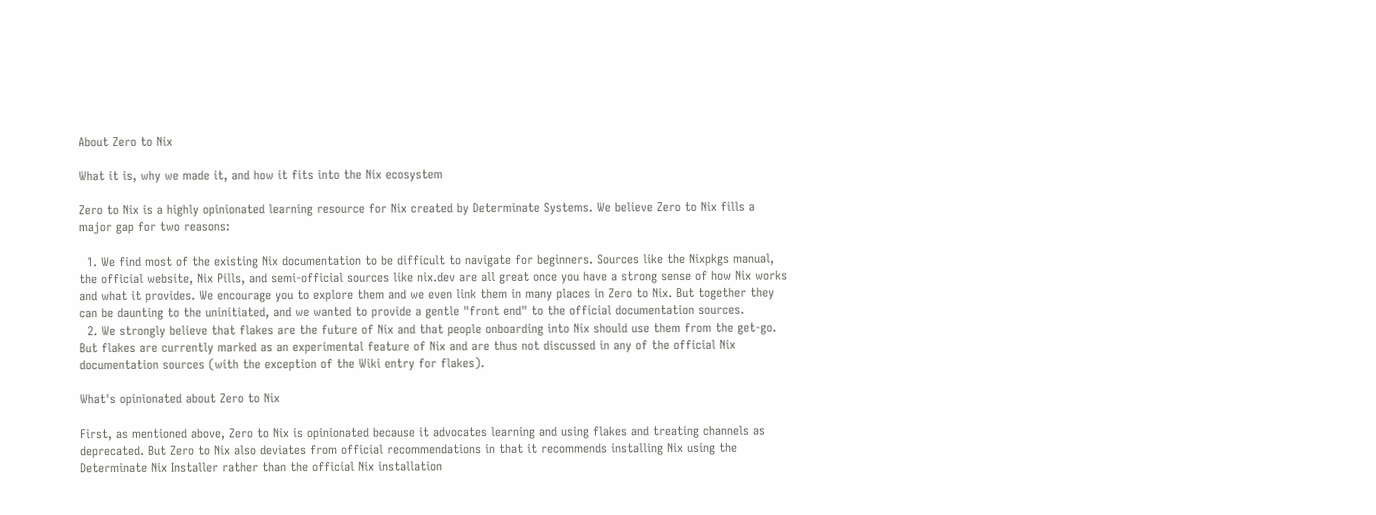About Zero to Nix

What it is, why we made it, and how it fits into the Nix ecosystem

Zero to Nix is a highly opinionated learning resource for Nix created by Determinate Systems. We believe Zero to Nix fills a major gap for two reasons:

  1. We find most of the existing Nix documentation to be difficult to navigate for beginners. Sources like the Nixpkgs manual, the official website, Nix Pills, and semi-official sources like nix.dev are all great once you have a strong sense of how Nix works and what it provides. We encourage you to explore them and we even link them in many places in Zero to Nix. But together they can be daunting to the uninitiated, and we wanted to provide a gentle "front end" to the official documentation sources.
  2. We strongly believe that flakes are the future of Nix and that people onboarding into Nix should use them from the get-go. But flakes are currently marked as an experimental feature of Nix and are thus not discussed in any of the official Nix documentation sources (with the exception of the Wiki entry for flakes).

What's opinionated about Zero to Nix

First, as mentioned above, Zero to Nix is opinionated because it advocates learning and using flakes and treating channels as deprecated. But Zero to Nix also deviates from official recommendations in that it recommends installing Nix using the Determinate Nix Installer rather than the official Nix installation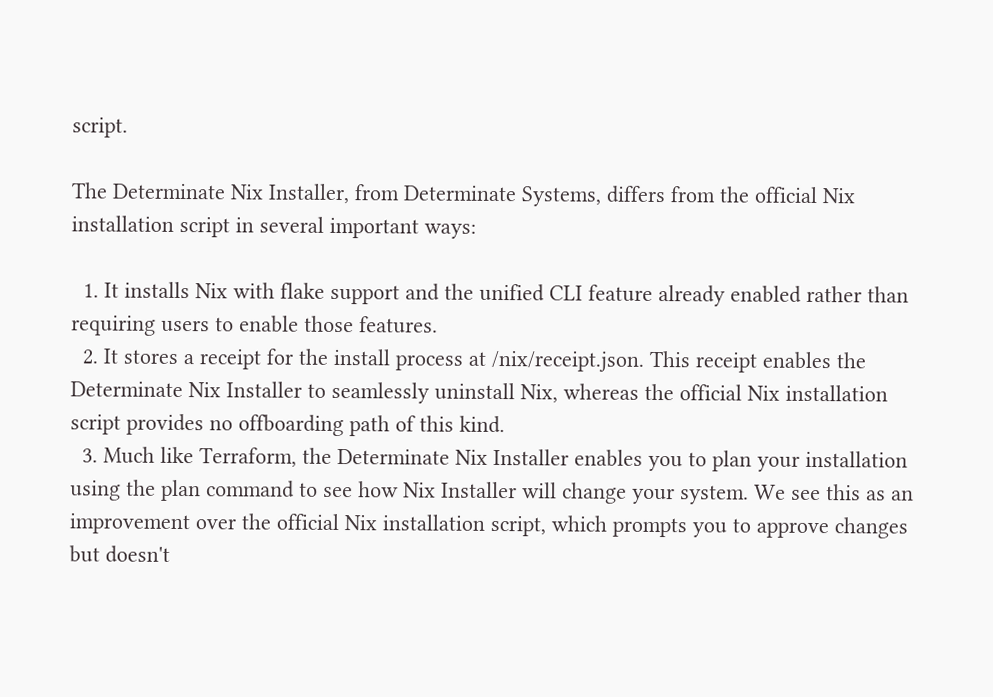script.

The Determinate Nix Installer, from Determinate Systems, differs from the official Nix installation script in several important ways:

  1. It installs Nix with flake support and the unified CLI feature already enabled rather than requiring users to enable those features.
  2. It stores a receipt for the install process at /nix/receipt.json. This receipt enables the Determinate Nix Installer to seamlessly uninstall Nix, whereas the official Nix installation script provides no offboarding path of this kind.
  3. Much like Terraform, the Determinate Nix Installer enables you to plan your installation using the plan command to see how Nix Installer will change your system. We see this as an improvement over the official Nix installation script, which prompts you to approve changes but doesn't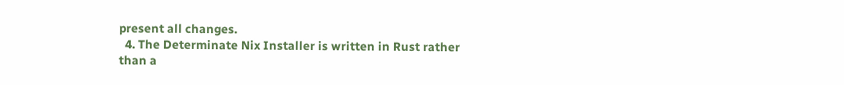present all changes.
  4. The Determinate Nix Installer is written in Rust rather than a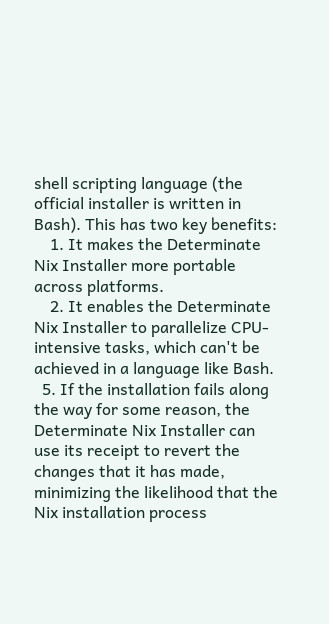shell scripting language (the official installer is written in Bash). This has two key benefits:
    1. It makes the Determinate Nix Installer more portable across platforms.
    2. It enables the Determinate Nix Installer to parallelize CPU-intensive tasks, which can't be achieved in a language like Bash.
  5. If the installation fails along the way for some reason, the Determinate Nix Installer can use its receipt to revert the changes that it has made, minimizing the likelihood that the Nix installation process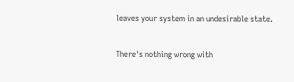leaves your system in an undesirable state.

There's nothing wrong with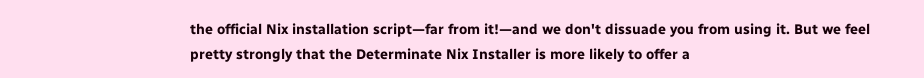the official Nix installation script—far from it!—and we don't dissuade you from using it. But we feel pretty strongly that the Determinate Nix Installer is more likely to offer a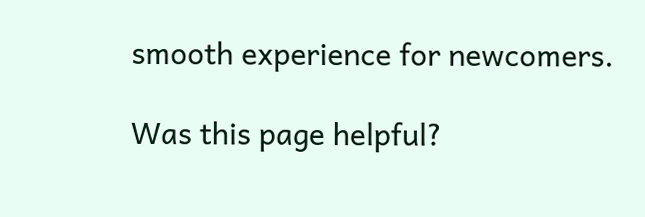smooth experience for newcomers.

Was this page helpful?